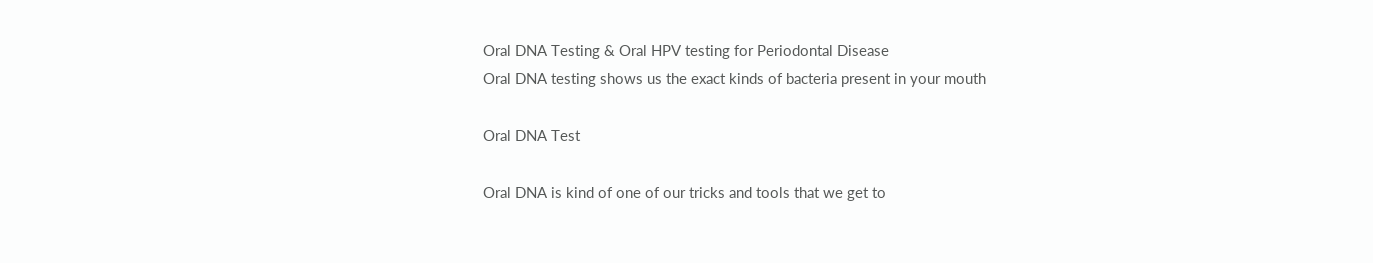Oral DNA Testing & Oral HPV testing for Periodontal Disease
Oral DNA testing shows us the exact kinds of bacteria present in your mouth

Oral DNA Test

Oral DNA is kind of one of our tricks and tools that we get to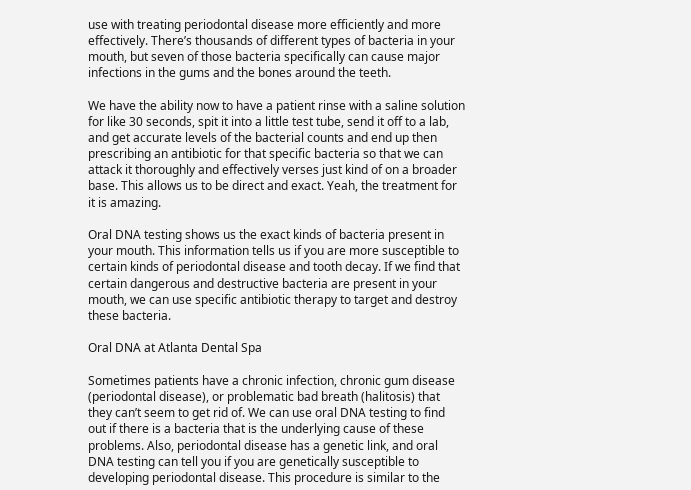use with treating periodontal disease more efficiently and more effectively. There’s thousands of different types of bacteria in your mouth, but seven of those bacteria specifically can cause major infections in the gums and the bones around the teeth.

We have the ability now to have a patient rinse with a saline solution for like 30 seconds, spit it into a little test tube, send it off to a lab, and get accurate levels of the bacterial counts and end up then prescribing an antibiotic for that specific bacteria so that we can attack it thoroughly and effectively verses just kind of on a broader base. This allows us to be direct and exact. Yeah, the treatment for it is amazing.

Oral DNA testing shows us the exact kinds of bacteria present in your mouth. This information tells us if you are more susceptible to certain kinds of periodontal disease and tooth decay. If we find that certain dangerous and destructive bacteria are present in your mouth, we can use specific antibiotic therapy to target and destroy these bacteria.

Oral DNA at Atlanta Dental Spa

Sometimes patients have a chronic infection, chronic gum disease (periodontal disease), or problematic bad breath (halitosis) that they can’t seem to get rid of. We can use oral DNA testing to find out if there is a bacteria that is the underlying cause of these problems. Also, periodontal disease has a genetic link, and oral DNA testing can tell you if you are genetically susceptible to developing periodontal disease. This procedure is similar to the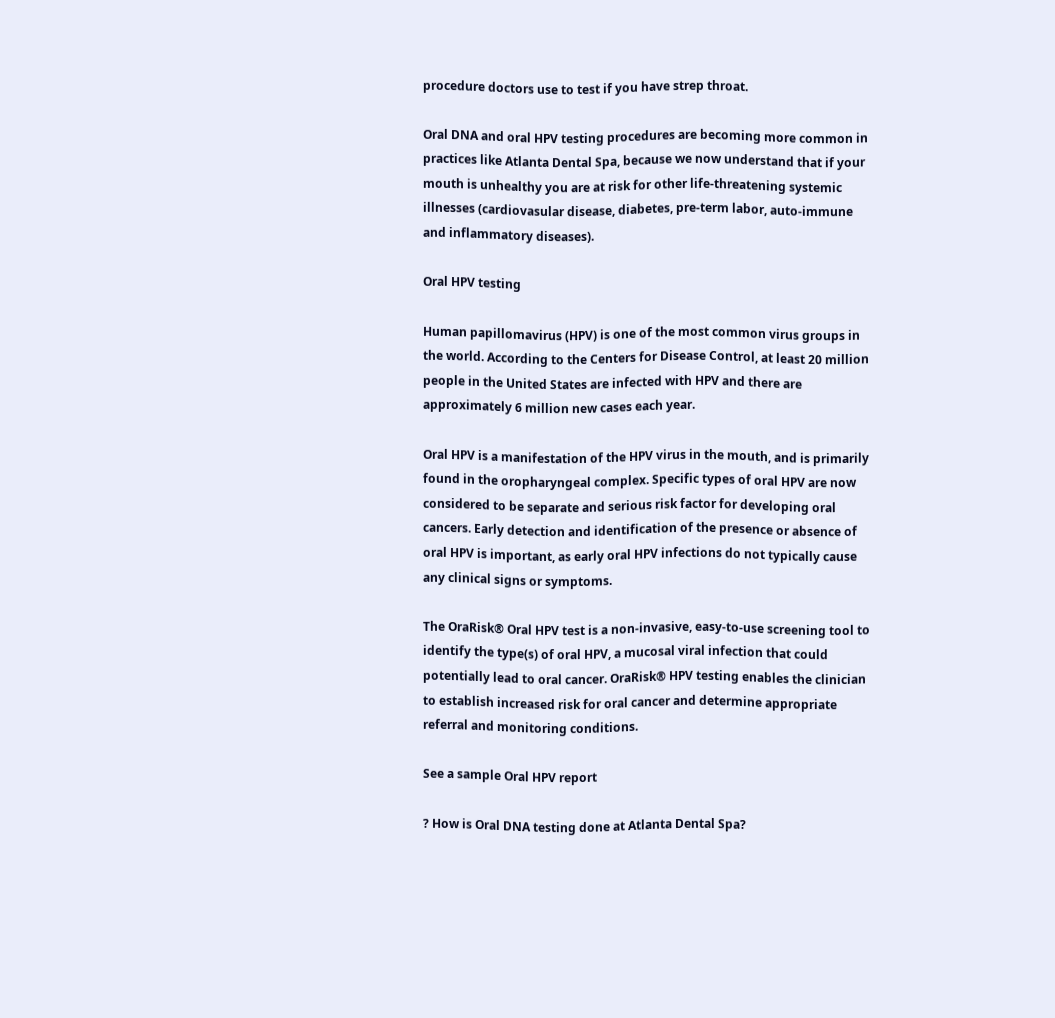procedure doctors use to test if you have strep throat.

Oral DNA and oral HPV testing procedures are becoming more common in practices like Atlanta Dental Spa, because we now understand that if your mouth is unhealthy you are at risk for other life-threatening systemic illnesses (cardiovasular disease, diabetes, pre-term labor, auto-immune and inflammatory diseases).

Oral HPV testing

Human papillomavirus (HPV) is one of the most common virus groups in the world. According to the Centers for Disease Control, at least 20 million people in the United States are infected with HPV and there are approximately 6 million new cases each year.

Oral HPV is a manifestation of the HPV virus in the mouth, and is primarily found in the oropharyngeal complex. Specific types of oral HPV are now considered to be separate and serious risk factor for developing oral cancers. Early detection and identification of the presence or absence of oral HPV is important, as early oral HPV infections do not typically cause any clinical signs or symptoms.

The OraRisk® Oral HPV test is a non-invasive, easy-to-use screening tool to identify the type(s) of oral HPV, a mucosal viral infection that could potentially lead to oral cancer. OraRisk® HPV testing enables the clinician to establish increased risk for oral cancer and determine appropriate referral and monitoring conditions.

See a sample Oral HPV report

? How is Oral DNA testing done at Atlanta Dental Spa?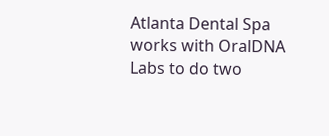Atlanta Dental Spa works with OralDNA Labs to do two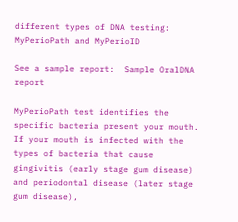different types of DNA testing: MyPerioPath and MyPerioID

See a sample report:  Sample OralDNA report

MyPerioPath test identifies the specific bacteria present your mouth. If your mouth is infected with the types of bacteria that cause gingivitis (early stage gum disease) and periodontal disease (later stage gum disease),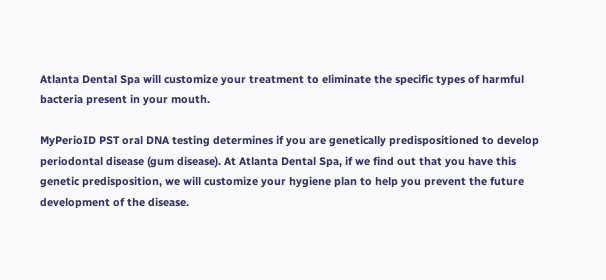Atlanta Dental Spa will customize your treatment to eliminate the specific types of harmful bacteria present in your mouth.

MyPerioID PST oral DNA testing determines if you are genetically predispositioned to develop periodontal disease (gum disease). At Atlanta Dental Spa, if we find out that you have this genetic predisposition, we will customize your hygiene plan to help you prevent the future development of the disease.